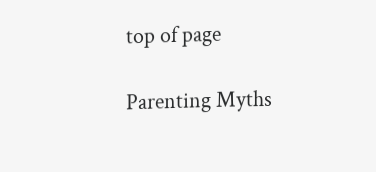top of page

Parenting Myths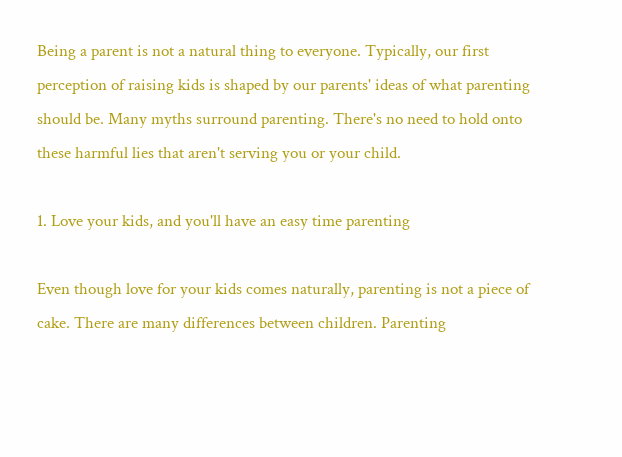Being a parent is not a natural thing to everyone. Typically, our first perception of raising kids is shaped by our parents' ideas of what parenting should be. Many myths surround parenting. There's no need to hold onto these harmful lies that aren't serving you or your child.

1. Love your kids, and you'll have an easy time parenting

Even though love for your kids comes naturally, parenting is not a piece of cake. There are many differences between children. Parenting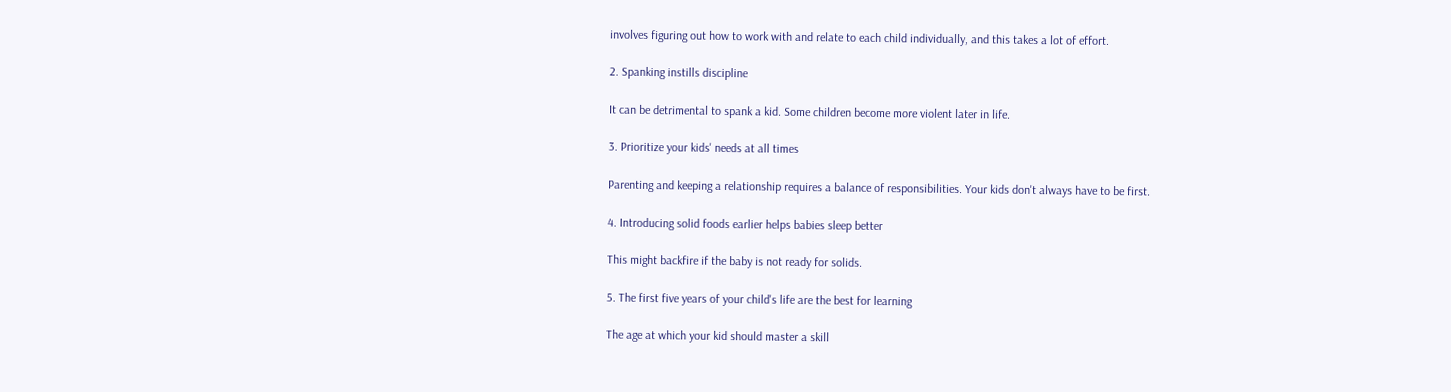involves figuring out how to work with and relate to each child individually, and this takes a lot of effort.

2. Spanking instills discipline

It can be detrimental to spank a kid. Some children become more violent later in life.

3. Prioritize your kids' needs at all times

Parenting and keeping a relationship requires a balance of responsibilities. Your kids don't always have to be first.

4. Introducing solid foods earlier helps babies sleep better

This might backfire if the baby is not ready for solids.

5. The first five years of your child's life are the best for learning

The age at which your kid should master a skill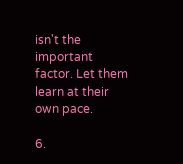isn't the important factor. Let them learn at their own pace.

6.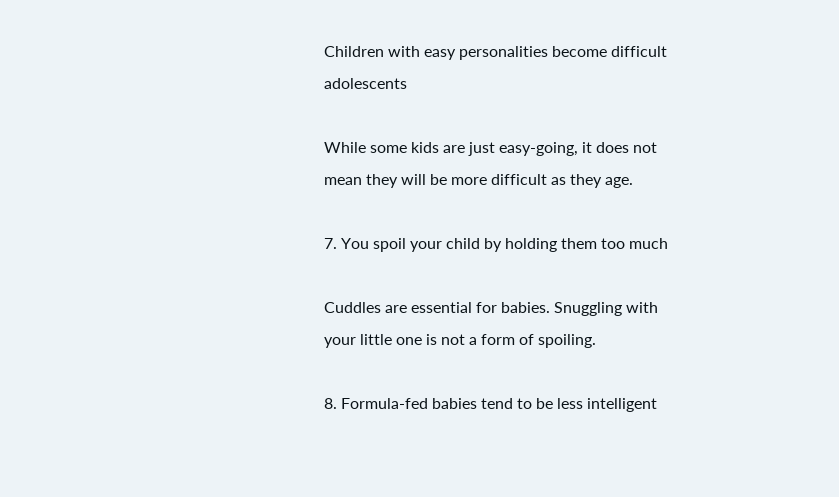Children with easy personalities become difficult adolescents

While some kids are just easy-going, it does not mean they will be more difficult as they age.

7. You spoil your child by holding them too much

Cuddles are essential for babies. Snuggling with your little one is not a form of spoiling.

8. Formula-fed babies tend to be less intelligent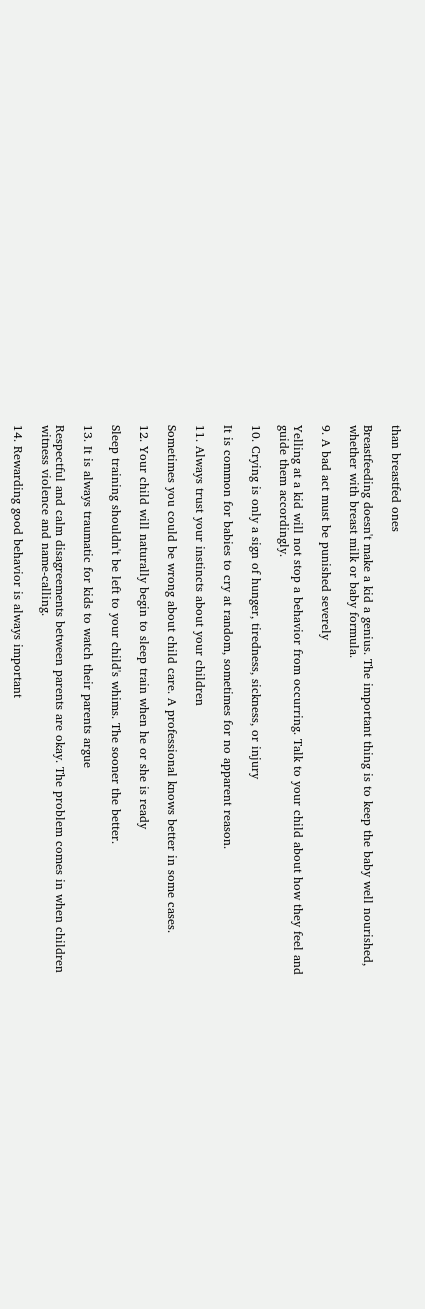than breastfed ones

Breastfeeding doesn't make a kid a genius. The important thing is to keep the baby well nourished, whether with breast milk or baby formula.

9. A bad act must be punished severely

Yelling at a kid will not stop a behavior from occurring. Talk to your child about how they feel and guide them accordingly.

10. Crying is only a sign of hunger, tiredness, sickness, or injury

It is common for babies to cry at random, sometimes for no apparent reason.

11. Always trust your instincts about your children

Sometimes you could be wrong about child care. A professional knows better in some cases.

12. Your child will naturally begin to sleep train when he or she is ready

Sleep training shouldn't be left to your child's whims. The sooner the better.

13. It is always traumatic for kids to watch their parents argue

Respectful and calm disagreements between parents are okay. The problem comes in when children witness violence and name-calling.

14. Rewarding good behavior is always important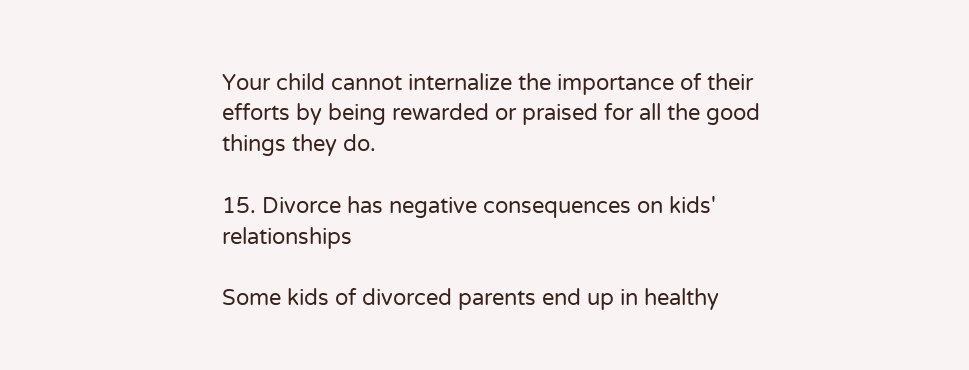Your child cannot internalize the importance of their efforts by being rewarded or praised for all the good things they do.

15. Divorce has negative consequences on kids' relationships

Some kids of divorced parents end up in healthy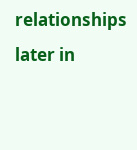relationships later in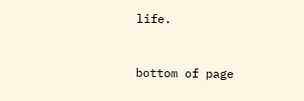life.


bottom of page